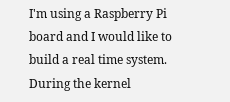I'm using a Raspberry Pi board and I would like to build a real time system. During the kernel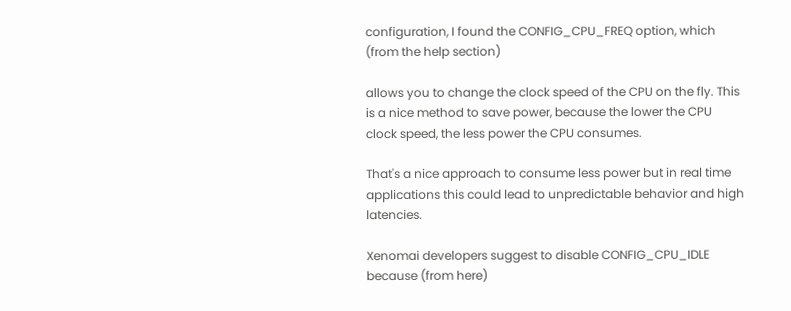configuration, I found the CONFIG_CPU_FREQ option, which (from the help section)

allows you to change the clock speed of the CPU on the fly. This is a nice method to save power, because the lower the CPU clock speed, the less power the CPU consumes.

That's a nice approach to consume less power but in real time applications this could lead to unpredictable behavior and high latencies.

Xenomai developers suggest to disable CONFIG_CPU_IDLE because (from here)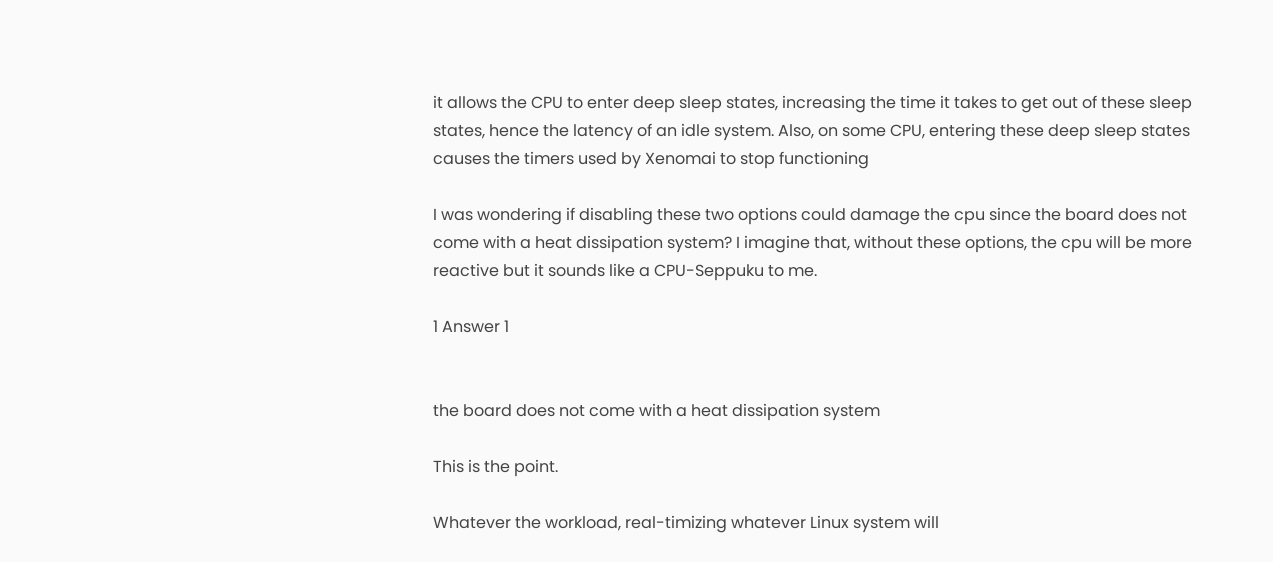it allows the CPU to enter deep sleep states, increasing the time it takes to get out of these sleep states, hence the latency of an idle system. Also, on some CPU, entering these deep sleep states causes the timers used by Xenomai to stop functioning

I was wondering if disabling these two options could damage the cpu since the board does not come with a heat dissipation system? I imagine that, without these options, the cpu will be more reactive but it sounds like a CPU-Seppuku to me.

1 Answer 1


the board does not come with a heat dissipation system

This is the point.

Whatever the workload, real-timizing whatever Linux system will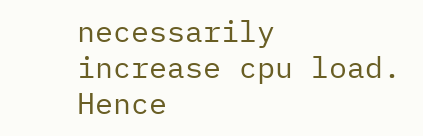necessarily increase cpu load. Hence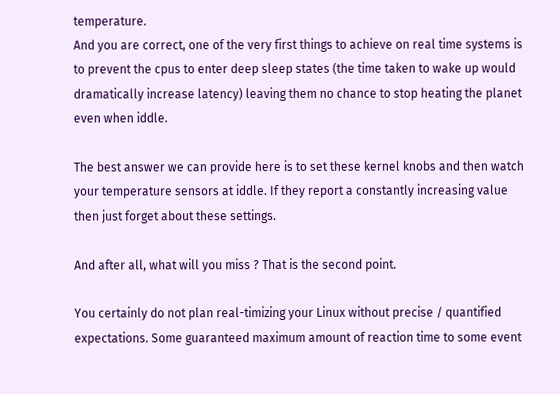temperature.
And you are correct, one of the very first things to achieve on real time systems is to prevent the cpus to enter deep sleep states (the time taken to wake up would dramatically increase latency) leaving them no chance to stop heating the planet even when iddle.

The best answer we can provide here is to set these kernel knobs and then watch your temperature sensors at iddle. If they report a constantly increasing value then just forget about these settings.

And after all, what will you miss ? That is the second point.

You certainly do not plan real-timizing your Linux without precise / quantified expectations. Some guaranteed maximum amount of reaction time to some event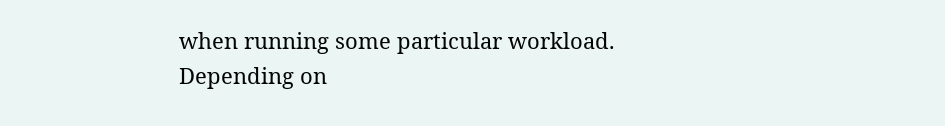when running some particular workload.
Depending on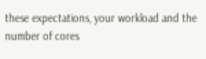these expectations, your workload and the number of cores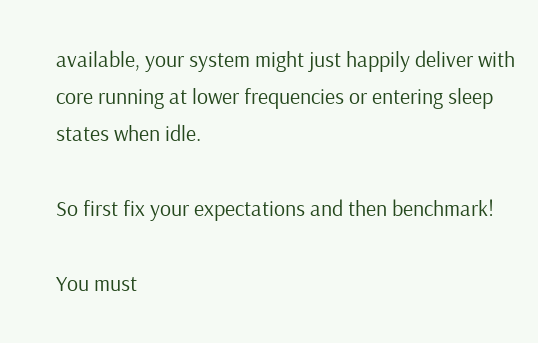available, your system might just happily deliver with core running at lower frequencies or entering sleep states when idle.

So first fix your expectations and then benchmark!

You must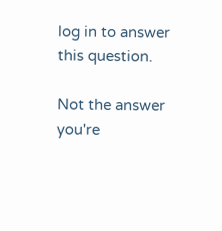log in to answer this question.

Not the answer you're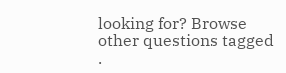looking for? Browse other questions tagged .